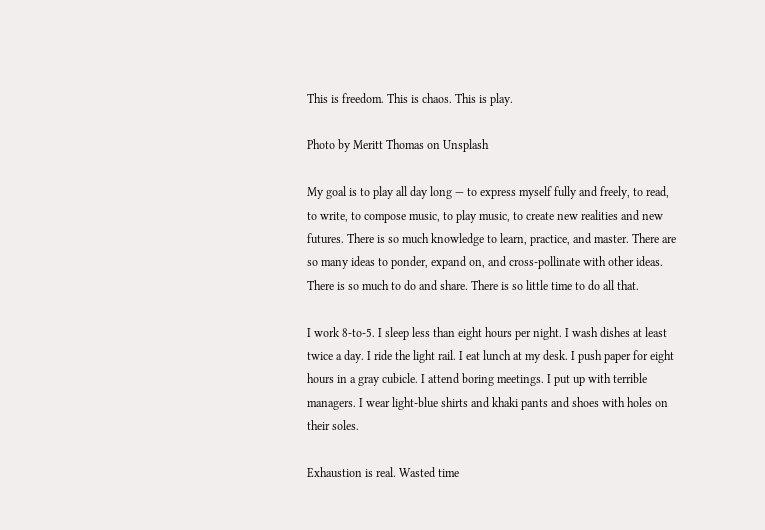This is freedom. This is chaos. This is play.

Photo by Meritt Thomas on Unsplash

My goal is to play all day long — to express myself fully and freely, to read, to write, to compose music, to play music, to create new realities and new futures. There is so much knowledge to learn, practice, and master. There are so many ideas to ponder, expand on, and cross-pollinate with other ideas. There is so much to do and share. There is so little time to do all that.

I work 8-to-5. I sleep less than eight hours per night. I wash dishes at least twice a day. I ride the light rail. I eat lunch at my desk. I push paper for eight hours in a gray cubicle. I attend boring meetings. I put up with terrible managers. I wear light-blue shirts and khaki pants and shoes with holes on their soles.

Exhaustion is real. Wasted time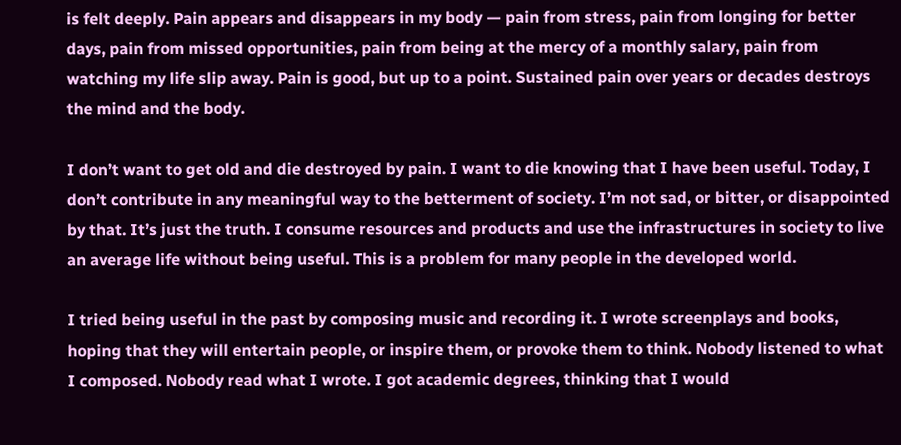is felt deeply. Pain appears and disappears in my body — pain from stress, pain from longing for better days, pain from missed opportunities, pain from being at the mercy of a monthly salary, pain from watching my life slip away. Pain is good, but up to a point. Sustained pain over years or decades destroys the mind and the body.

I don’t want to get old and die destroyed by pain. I want to die knowing that I have been useful. Today, I don’t contribute in any meaningful way to the betterment of society. I’m not sad, or bitter, or disappointed by that. It’s just the truth. I consume resources and products and use the infrastructures in society to live an average life without being useful. This is a problem for many people in the developed world.

I tried being useful in the past by composing music and recording it. I wrote screenplays and books, hoping that they will entertain people, or inspire them, or provoke them to think. Nobody listened to what I composed. Nobody read what I wrote. I got academic degrees, thinking that I would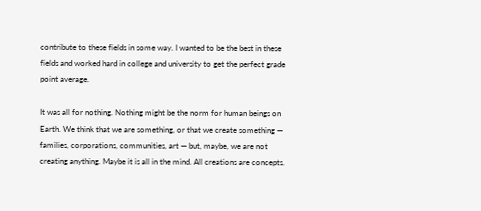contribute to these fields in some way. I wanted to be the best in these fields and worked hard in college and university to get the perfect grade point average.

It was all for nothing. Nothing might be the norm for human beings on Earth. We think that we are something, or that we create something — families, corporations, communities, art — but, maybe, we are not creating anything. Maybe it is all in the mind. All creations are concepts.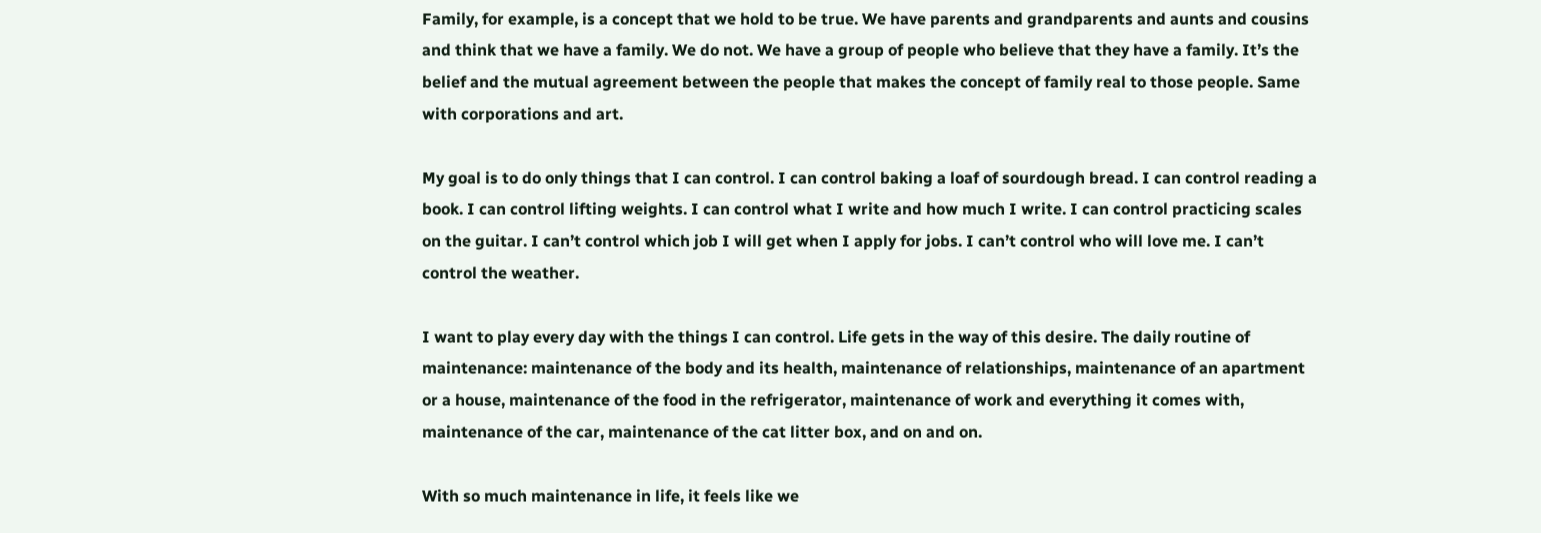Family, for example, is a concept that we hold to be true. We have parents and grandparents and aunts and cousins and think that we have a family. We do not. We have a group of people who believe that they have a family. It’s the belief and the mutual agreement between the people that makes the concept of family real to those people. Same with corporations and art.

My goal is to do only things that I can control. I can control baking a loaf of sourdough bread. I can control reading a book. I can control lifting weights. I can control what I write and how much I write. I can control practicing scales on the guitar. I can’t control which job I will get when I apply for jobs. I can’t control who will love me. I can’t control the weather.

I want to play every day with the things I can control. Life gets in the way of this desire. The daily routine of maintenance: maintenance of the body and its health, maintenance of relationships, maintenance of an apartment or a house, maintenance of the food in the refrigerator, maintenance of work and everything it comes with, maintenance of the car, maintenance of the cat litter box, and on and on.

With so much maintenance in life, it feels like we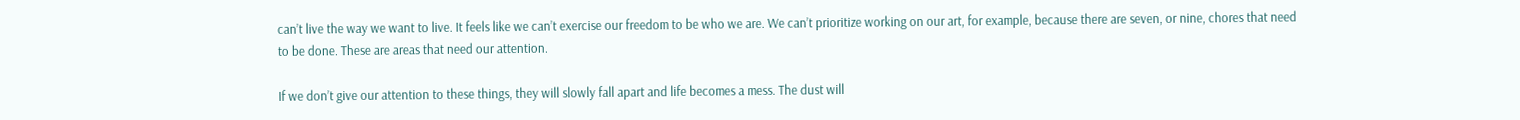can’t live the way we want to live. It feels like we can’t exercise our freedom to be who we are. We can’t prioritize working on our art, for example, because there are seven, or nine, chores that need to be done. These are areas that need our attention.

If we don’t give our attention to these things, they will slowly fall apart and life becomes a mess. The dust will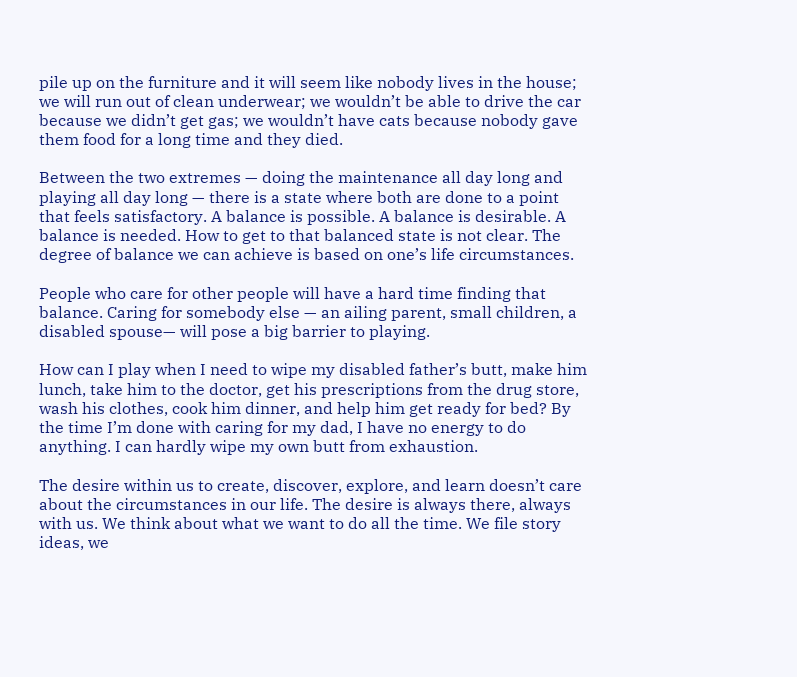pile up on the furniture and it will seem like nobody lives in the house; we will run out of clean underwear; we wouldn’t be able to drive the car because we didn’t get gas; we wouldn’t have cats because nobody gave them food for a long time and they died.

Between the two extremes — doing the maintenance all day long and playing all day long — there is a state where both are done to a point that feels satisfactory. A balance is possible. A balance is desirable. A balance is needed. How to get to that balanced state is not clear. The degree of balance we can achieve is based on one’s life circumstances.

People who care for other people will have a hard time finding that balance. Caring for somebody else — an ailing parent, small children, a disabled spouse— will pose a big barrier to playing.

How can I play when I need to wipe my disabled father’s butt, make him lunch, take him to the doctor, get his prescriptions from the drug store, wash his clothes, cook him dinner, and help him get ready for bed? By the time I’m done with caring for my dad, I have no energy to do anything. I can hardly wipe my own butt from exhaustion.

The desire within us to create, discover, explore, and learn doesn’t care about the circumstances in our life. The desire is always there, always with us. We think about what we want to do all the time. We file story ideas, we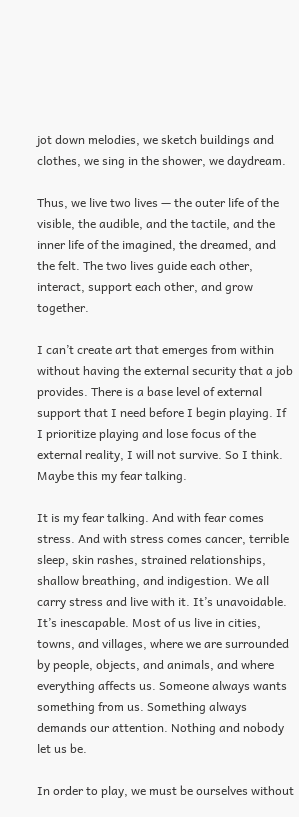jot down melodies, we sketch buildings and clothes, we sing in the shower, we daydream.

Thus, we live two lives — the outer life of the visible, the audible, and the tactile, and the inner life of the imagined, the dreamed, and the felt. The two lives guide each other, interact, support each other, and grow together.

I can’t create art that emerges from within without having the external security that a job provides. There is a base level of external support that I need before I begin playing. If I prioritize playing and lose focus of the external reality, I will not survive. So I think. Maybe this my fear talking.

It is my fear talking. And with fear comes stress. And with stress comes cancer, terrible sleep, skin rashes, strained relationships, shallow breathing, and indigestion. We all carry stress and live with it. It’s unavoidable. It’s inescapable. Most of us live in cities, towns, and villages, where we are surrounded by people, objects, and animals, and where everything affects us. Someone always wants something from us. Something always demands our attention. Nothing and nobody let us be.

In order to play, we must be ourselves without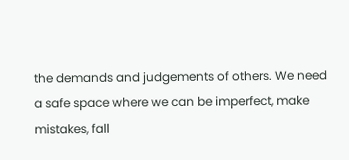the demands and judgements of others. We need a safe space where we can be imperfect, make mistakes, fall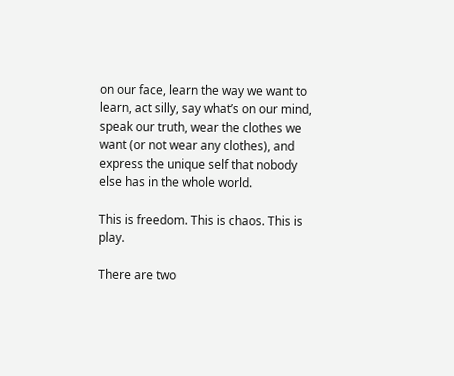on our face, learn the way we want to learn, act silly, say what’s on our mind, speak our truth, wear the clothes we want (or not wear any clothes), and express the unique self that nobody else has in the whole world.

This is freedom. This is chaos. This is play.

There are two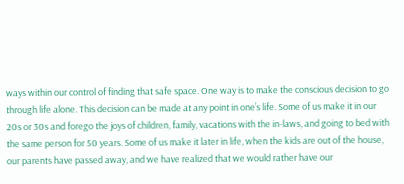ways within our control of finding that safe space. One way is to make the conscious decision to go through life alone. This decision can be made at any point in one’s life. Some of us make it in our 20s or 30s and forego the joys of children, family, vacations with the in-laws, and going to bed with the same person for 50 years. Some of us make it later in life, when the kids are out of the house, our parents have passed away, and we have realized that we would rather have our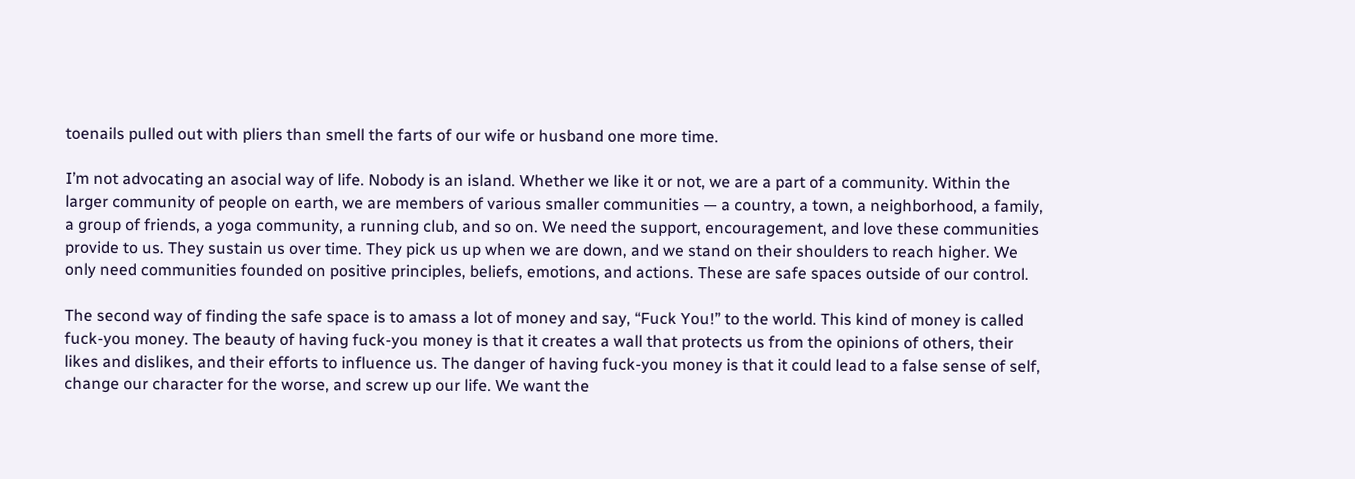toenails pulled out with pliers than smell the farts of our wife or husband one more time.

I’m not advocating an asocial way of life. Nobody is an island. Whether we like it or not, we are a part of a community. Within the larger community of people on earth, we are members of various smaller communities — a country, a town, a neighborhood, a family, a group of friends, a yoga community, a running club, and so on. We need the support, encouragement, and love these communities provide to us. They sustain us over time. They pick us up when we are down, and we stand on their shoulders to reach higher. We only need communities founded on positive principles, beliefs, emotions, and actions. These are safe spaces outside of our control.

The second way of finding the safe space is to amass a lot of money and say, “Fuck You!” to the world. This kind of money is called fuck-you money. The beauty of having fuck-you money is that it creates a wall that protects us from the opinions of others, their likes and dislikes, and their efforts to influence us. The danger of having fuck-you money is that it could lead to a false sense of self, change our character for the worse, and screw up our life. We want the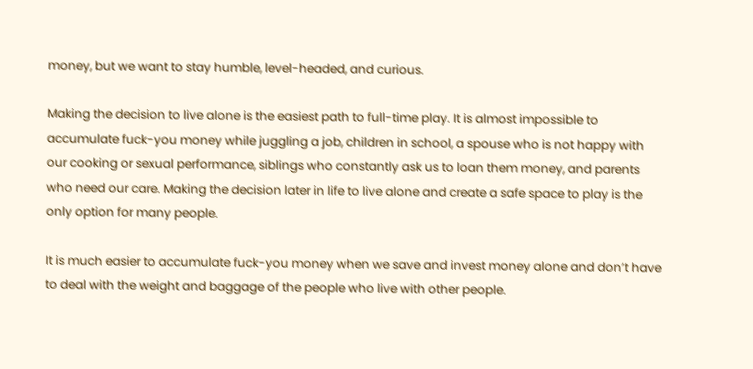money, but we want to stay humble, level-headed, and curious.

Making the decision to live alone is the easiest path to full-time play. It is almost impossible to accumulate fuck-you money while juggling a job, children in school, a spouse who is not happy with our cooking or sexual performance, siblings who constantly ask us to loan them money, and parents who need our care. Making the decision later in life to live alone and create a safe space to play is the only option for many people.

It is much easier to accumulate fuck-you money when we save and invest money alone and don’t have to deal with the weight and baggage of the people who live with other people.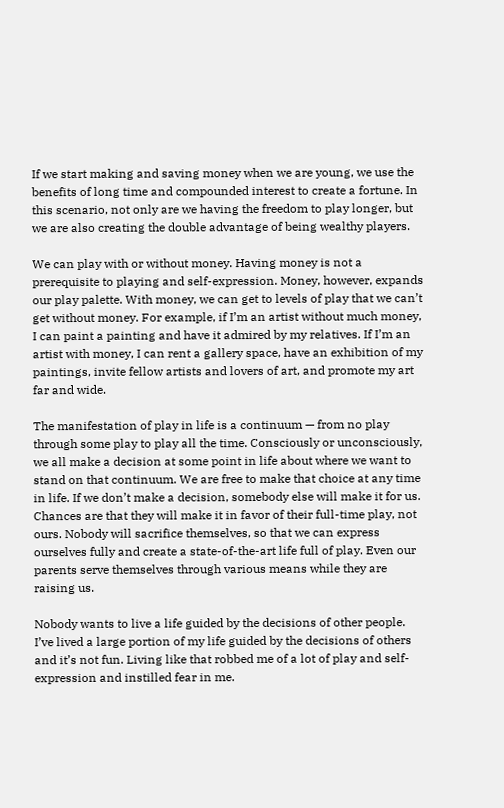If we start making and saving money when we are young, we use the benefits of long time and compounded interest to create a fortune. In this scenario, not only are we having the freedom to play longer, but we are also creating the double advantage of being wealthy players.

We can play with or without money. Having money is not a prerequisite to playing and self-expression. Money, however, expands our play palette. With money, we can get to levels of play that we can’t get without money. For example, if I’m an artist without much money, I can paint a painting and have it admired by my relatives. If I’m an artist with money, I can rent a gallery space, have an exhibition of my paintings, invite fellow artists and lovers of art, and promote my art far and wide.

The manifestation of play in life is a continuum — from no play through some play to play all the time. Consciously or unconsciously, we all make a decision at some point in life about where we want to stand on that continuum. We are free to make that choice at any time in life. If we don’t make a decision, somebody else will make it for us. Chances are that they will make it in favor of their full-time play, not ours. Nobody will sacrifice themselves, so that we can express ourselves fully and create a state-of-the-art life full of play. Even our parents serve themselves through various means while they are raising us.

Nobody wants to live a life guided by the decisions of other people. I’ve lived a large portion of my life guided by the decisions of others and it’s not fun. Living like that robbed me of a lot of play and self-expression and instilled fear in me.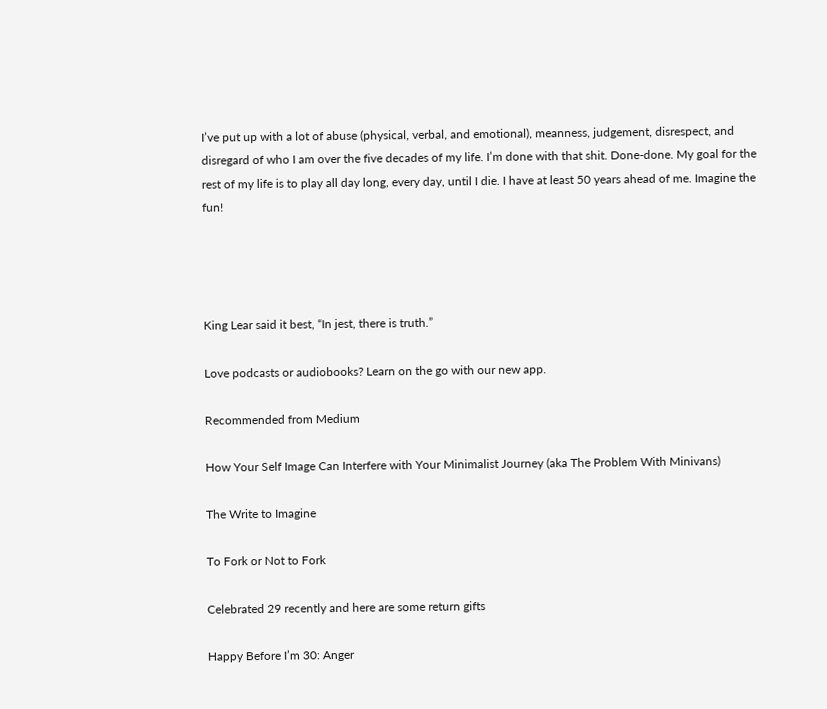I’ve put up with a lot of abuse (physical, verbal, and emotional), meanness, judgement, disrespect, and disregard of who I am over the five decades of my life. I’m done with that shit. Done-done. My goal for the rest of my life is to play all day long, every day, until I die. I have at least 50 years ahead of me. Imagine the fun!




King Lear said it best, “In jest, there is truth.”

Love podcasts or audiobooks? Learn on the go with our new app.

Recommended from Medium

How Your Self Image Can Interfere with Your Minimalist Journey (aka The Problem With Minivans)

The Write to Imagine

To Fork or Not to Fork

Celebrated 29 recently and here are some return gifts

Happy Before I’m 30: Anger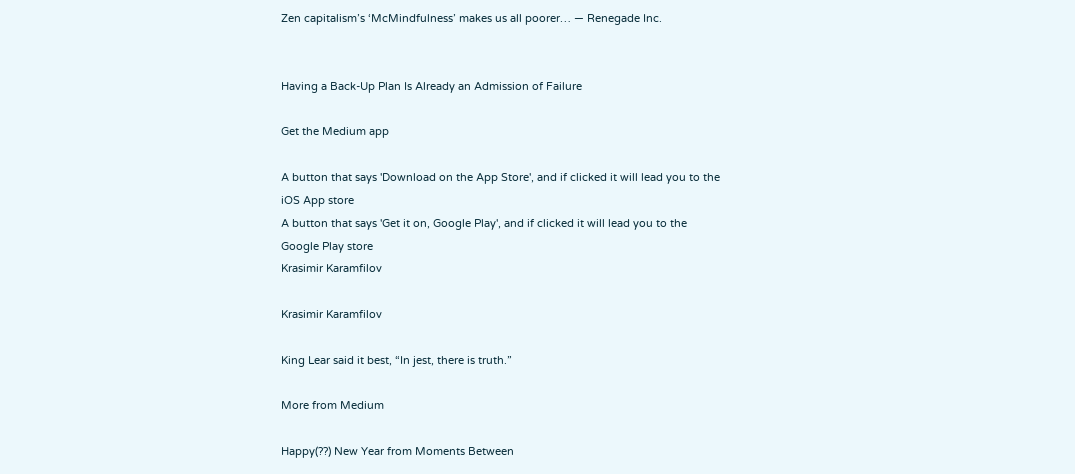Zen capitalism’s ‘McMindfulness’ makes us all poorer… — Renegade Inc.


Having a Back-Up Plan Is Already an Admission of Failure

Get the Medium app

A button that says 'Download on the App Store', and if clicked it will lead you to the iOS App store
A button that says 'Get it on, Google Play', and if clicked it will lead you to the Google Play store
Krasimir Karamfilov

Krasimir Karamfilov

King Lear said it best, “In jest, there is truth.”

More from Medium

Happy(??) New Year from Moments Between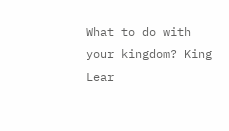What to do with your kingdom? King Lear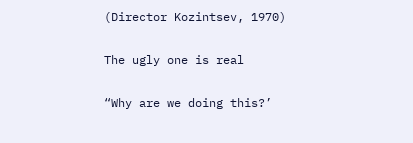(Director Kozintsev, 1970)

The ugly one is real

“Why are we doing this?’